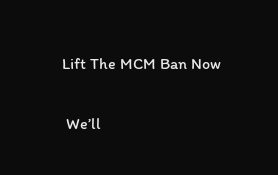Lift The MCM Ban Now

 We’ll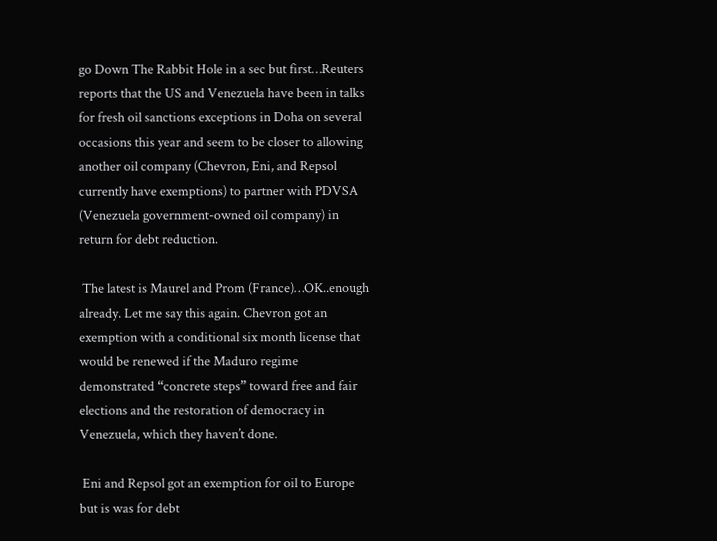go Down The Rabbit Hole in a sec but first…Reuters reports that the US and Venezuela have been in talks for fresh oil sanctions exceptions in Doha on several occasions this year and seem to be closer to allowing another oil company (Chevron, Eni, and Repsol currently have exemptions) to partner with PDVSA (Venezuela government-owned oil company) in return for debt reduction.

 The latest is Maurel and Prom (France)…OK..enough already. Let me say this again. Chevron got an exemption with a conditional six month license that would be renewed if the Maduro regime demonstrated “concrete steps” toward free and fair elections and the restoration of democracy in Venezuela, which they haven’t done.

 Eni and Repsol got an exemption for oil to Europe but is was for debt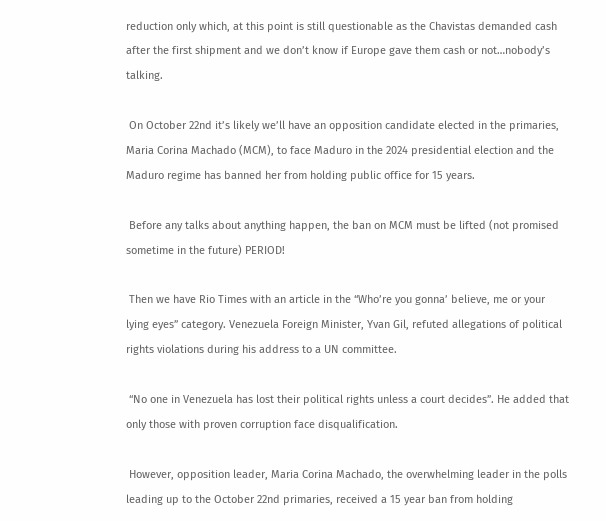reduction only which, at this point is still questionable as the Chavistas demanded cash after the first shipment and we don’t know if Europe gave them cash or not…nobody’s talking.

 On October 22nd it’s likely we’ll have an opposition candidate elected in the primaries, Maria Corina Machado (MCM), to face Maduro in the 2024 presidential election and the Maduro regime has banned her from holding public office for 15 years.

 Before any talks about anything happen, the ban on MCM must be lifted (not promised sometime in the future) PERIOD!

 Then we have Rio Times with an article in the “Who’re you gonna’ believe, me or your lying eyes” category. Venezuela Foreign Minister, Yvan Gil, refuted allegations of political rights violations during his address to a UN committee.

 “No one in Venezuela has lost their political rights unless a court decides”. He added that only those with proven corruption face disqualification.

 However, opposition leader, Maria Corina Machado, the overwhelming leader in the polls leading up to the October 22nd primaries, received a 15 year ban from holding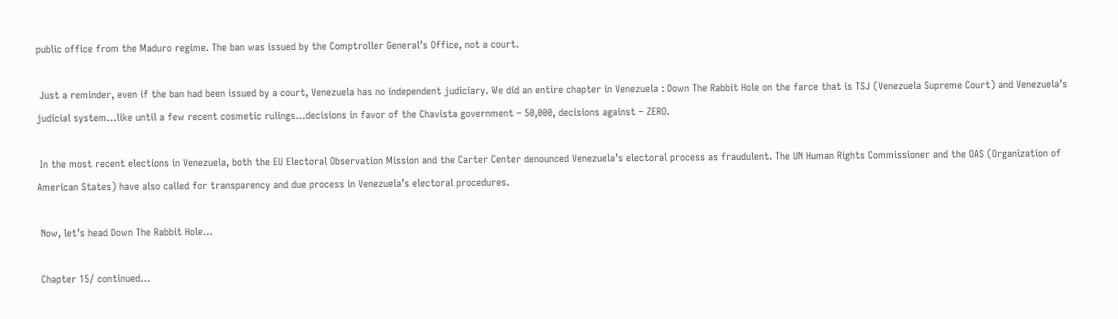public office from the Maduro regime. The ban was issued by the Comptroller General’s Office, not a court.

 Just a reminder, even if the ban had been issued by a court, Venezuela has no independent judiciary. We did an entire chapter in Venezuela : Down The Rabbit Hole on the farce that is TSJ (Venezuela Supreme Court) and Venezuela’s judicial system…like until a few recent cosmetic rulings…decisions in favor of the Chavista government – 50,000, decisions against – ZERO.

 In the most recent elections in Venezuela, both the EU Electoral Observation Mission and the Carter Center denounced Venezuela’s electoral process as fraudulent. The UN Human Rights Commissioner and the OAS (Organization of American States) have also called for transparency and due process in Venezuela’s electoral procedures.

 Now, let’s head Down The Rabbit Hole…

 Chapter 15/ continued…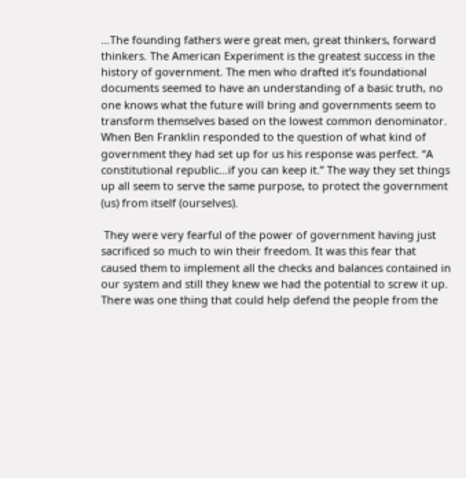…The founding fathers were great men, great thinkers, forward thinkers. The American Experiment is the greatest success in the history of government. The men who drafted it’s foundational documents seemed to have an understanding of a basic truth, no one knows what the future will bring and governments seem to transform themselves based on the lowest common denominator. When Ben Franklin responded to the question of what kind of government they had set up for us his response was perfect. “A constitutional republic…if you can keep it.” The way they set things up all seem to serve the same purpose, to protect the government (us) from itself (ourselves).

 They were very fearful of the power of government having just sacrificed so much to win their freedom. It was this fear that caused them to implement all the checks and balances contained in our system and still they knew we had the potential to screw it up. There was one thing that could help defend the people from the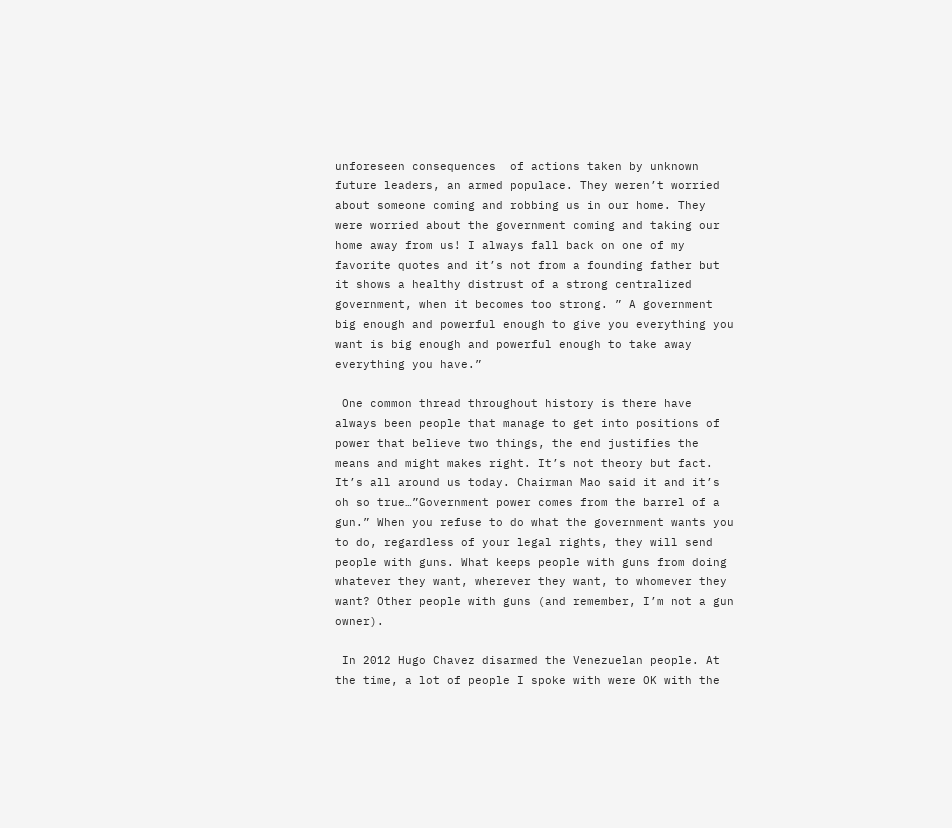unforeseen consequences  of actions taken by unknown future leaders, an armed populace. They weren’t worried about someone coming and robbing us in our home. They were worried about the government coming and taking our home away from us! I always fall back on one of my favorite quotes and it’s not from a founding father but it shows a healthy distrust of a strong centralized government, when it becomes too strong. ” A government big enough and powerful enough to give you everything you want is big enough and powerful enough to take away everything you have.”

 One common thread throughout history is there have always been people that manage to get into positions of power that believe two things, the end justifies the means and might makes right. It’s not theory but fact. It’s all around us today. Chairman Mao said it and it’s oh so true…”Government power comes from the barrel of a gun.” When you refuse to do what the government wants you to do, regardless of your legal rights, they will send people with guns. What keeps people with guns from doing whatever they want, wherever they want, to whomever they want? Other people with guns (and remember, I’m not a gun owner).

 In 2012 Hugo Chavez disarmed the Venezuelan people. At the time, a lot of people I spoke with were OK with the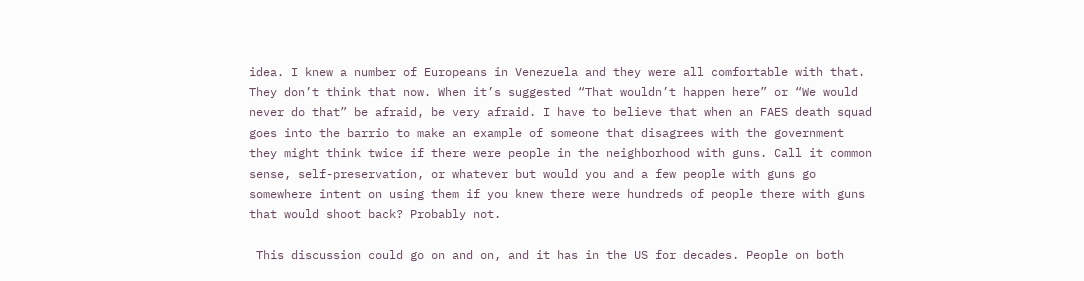idea. I knew a number of Europeans in Venezuela and they were all comfortable with that. They don’t think that now. When it’s suggested “That wouldn’t happen here” or “We would never do that” be afraid, be very afraid. I have to believe that when an FAES death squad goes into the barrio to make an example of someone that disagrees with the government they might think twice if there were people in the neighborhood with guns. Call it common sense, self-preservation, or whatever but would you and a few people with guns go somewhere intent on using them if you knew there were hundreds of people there with guns that would shoot back? Probably not.

 This discussion could go on and on, and it has in the US for decades. People on both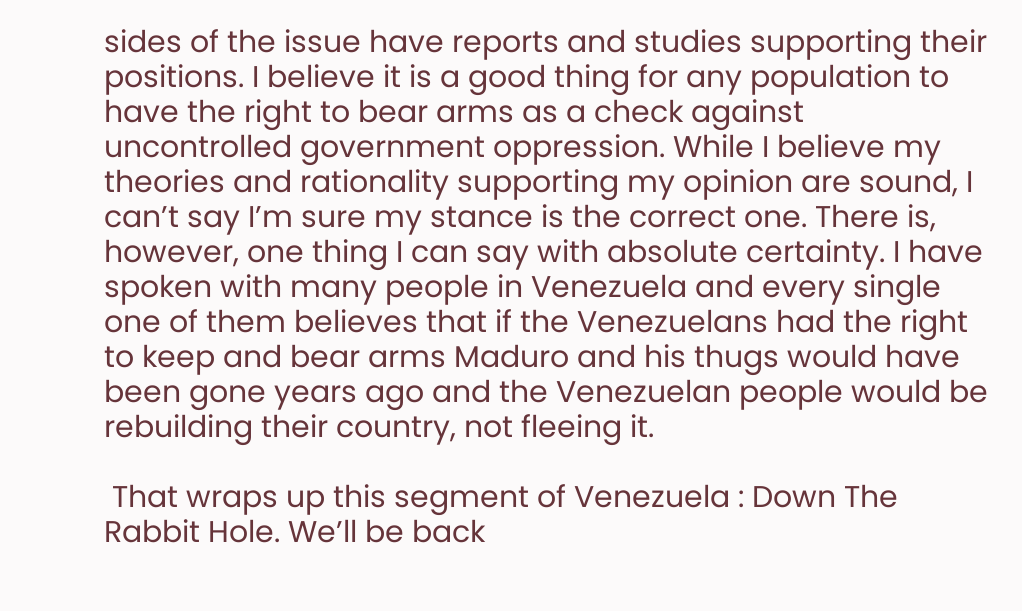sides of the issue have reports and studies supporting their positions. I believe it is a good thing for any population to have the right to bear arms as a check against uncontrolled government oppression. While I believe my theories and rationality supporting my opinion are sound, I can’t say I’m sure my stance is the correct one. There is, however, one thing I can say with absolute certainty. I have spoken with many people in Venezuela and every single one of them believes that if the Venezuelans had the right to keep and bear arms Maduro and his thugs would have been gone years ago and the Venezuelan people would be rebuilding their country, not fleeing it.

 That wraps up this segment of Venezuela : Down The Rabbit Hole. We’ll be back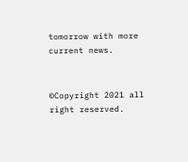tomorrow with more current news.


©Copyright 2021 all right reserved.